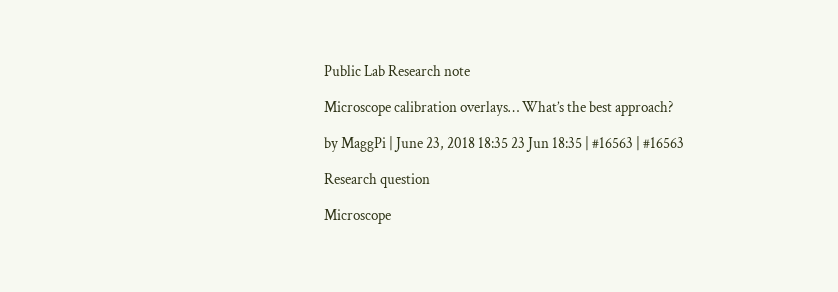Public Lab Research note

Microscope calibration overlays… What’s the best approach?

by MaggPi | June 23, 2018 18:35 23 Jun 18:35 | #16563 | #16563

Research question

Microscope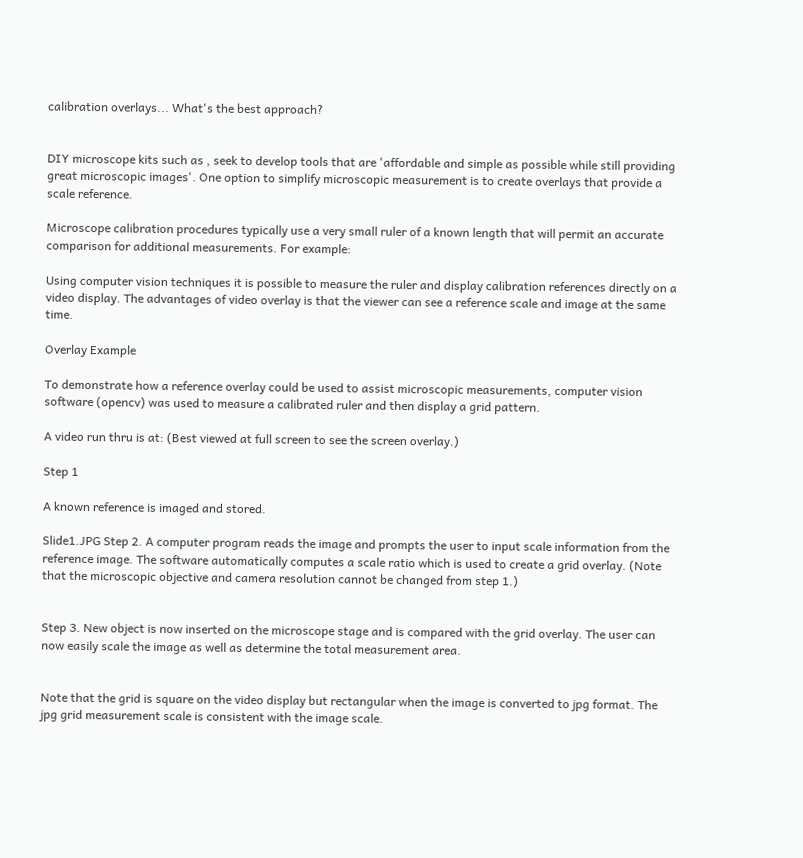calibration overlays... What's the best approach?


DIY microscope kits such as , seek to develop tools that are 'affordable and simple as possible while still providing great microscopic images'. One option to simplify microscopic measurement is to create overlays that provide a scale reference.

Microscope calibration procedures typically use a very small ruler of a known length that will permit an accurate comparison for additional measurements. For example:

Using computer vision techniques it is possible to measure the ruler and display calibration references directly on a video display. The advantages of video overlay is that the viewer can see a reference scale and image at the same time.

Overlay Example

To demonstrate how a reference overlay could be used to assist microscopic measurements, computer vision software (opencv) was used to measure a calibrated ruler and then display a grid pattern.

A video run thru is at: (Best viewed at full screen to see the screen overlay.)

Step 1

A known reference is imaged and stored.

Slide1.JPG Step 2. A computer program reads the image and prompts the user to input scale information from the reference image. The software automatically computes a scale ratio which is used to create a grid overlay. (Note that the microscopic objective and camera resolution cannot be changed from step 1.)


Step 3. New object is now inserted on the microscope stage and is compared with the grid overlay. The user can now easily scale the image as well as determine the total measurement area.


Note that the grid is square on the video display but rectangular when the image is converted to jpg format. The jpg grid measurement scale is consistent with the image scale.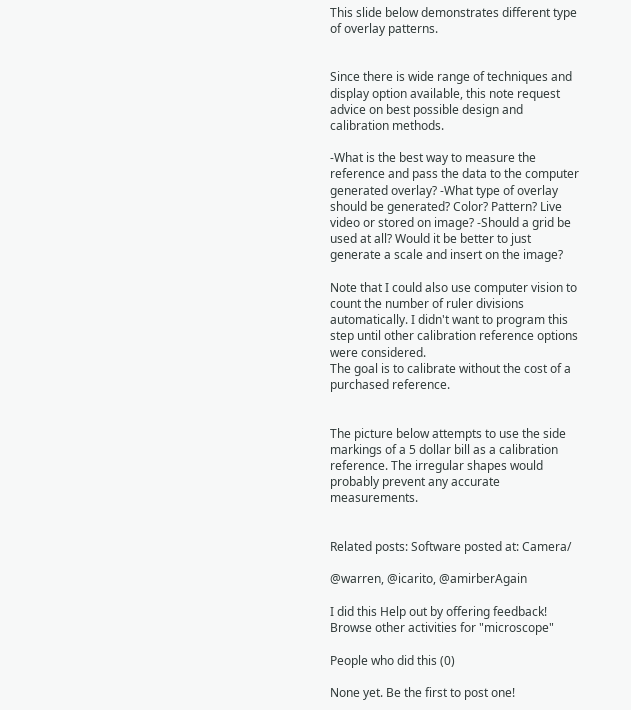This slide below demonstrates different type of overlay patterns.


Since there is wide range of techniques and display option available, this note request advice on best possible design and calibration methods.

-What is the best way to measure the reference and pass the data to the computer generated overlay? -What type of overlay should be generated? Color? Pattern? Live video or stored on image? -Should a grid be used at all? Would it be better to just generate a scale and insert on the image?

Note that I could also use computer vision to count the number of ruler divisions automatically. I didn't want to program this step until other calibration reference options were considered.
The goal is to calibrate without the cost of a purchased reference.


The picture below attempts to use the side markings of a 5 dollar bill as a calibration reference. The irregular shapes would probably prevent any accurate measurements.


Related posts: Software posted at: Camera/

@warren, @icarito, @amirberAgain

I did this Help out by offering feedback! Browse other activities for "microscope"

People who did this (0)

None yet. Be the first to post one!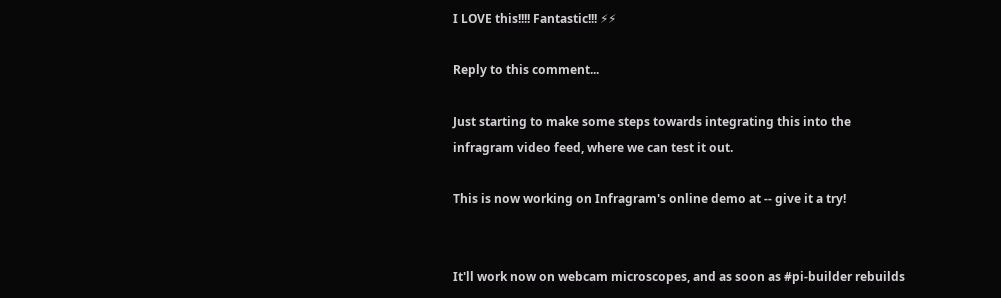I LOVE this!!!! Fantastic!!! ⚡⚡

Reply to this comment...

Just starting to make some steps towards integrating this into the infragram video feed, where we can test it out.

This is now working on Infragram's online demo at -- give it a try!


It'll work now on webcam microscopes, and as soon as #pi-builder rebuilds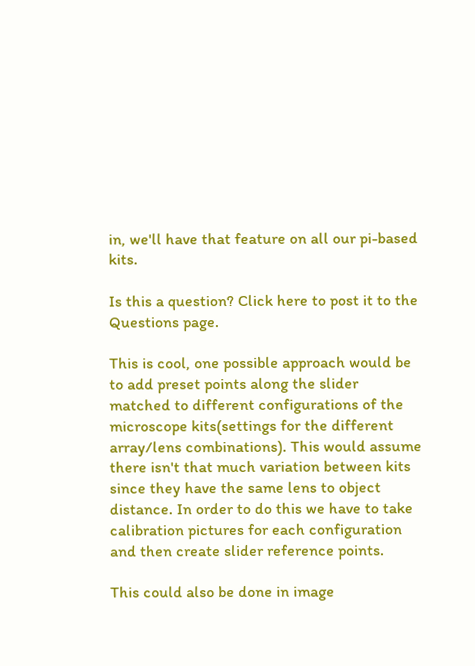in, we'll have that feature on all our pi-based kits.

Is this a question? Click here to post it to the Questions page.

This is cool, one possible approach would be to add preset points along the slider matched to different configurations of the microscope kits(settings for the different array/lens combinations). This would assume there isn't that much variation between kits since they have the same lens to object distance. In order to do this we have to take calibration pictures for each configuration and then create slider reference points.

This could also be done in image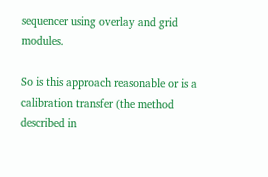sequencer using overlay and grid modules.

So is this approach reasonable or is a calibration transfer (the method described in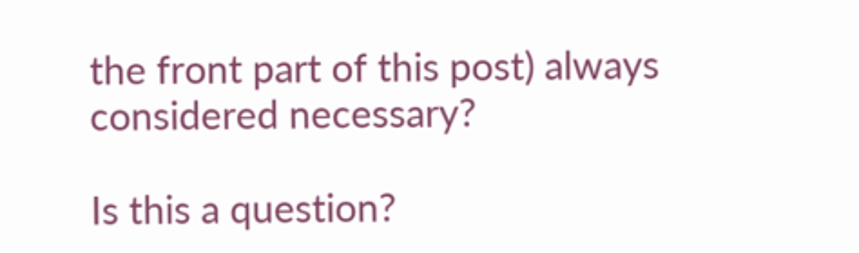the front part of this post) always considered necessary?

Is this a question?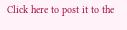Click here to post it to the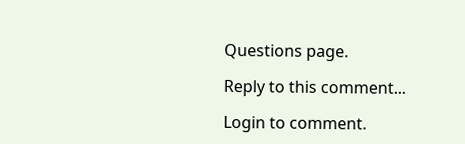Questions page.

Reply to this comment...

Login to comment.